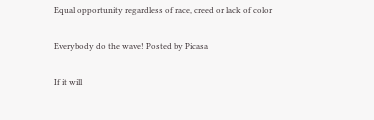Equal opportunity regardless of race, creed or lack of color

Everybody do the wave! Posted by Picasa

If it will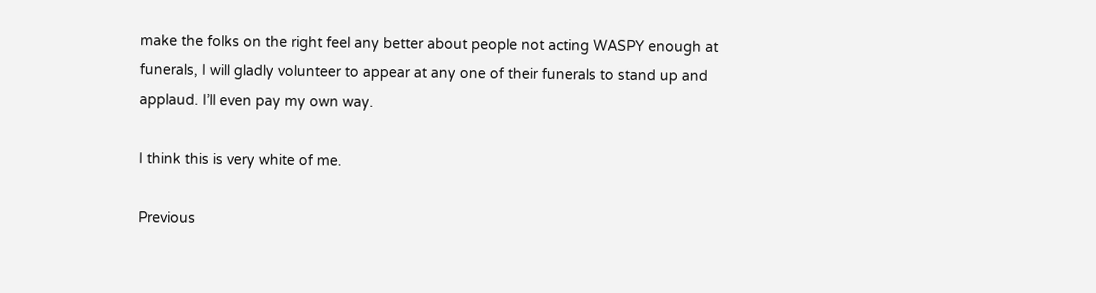make the folks on the right feel any better about people not acting WASPY enough at funerals, I will gladly volunteer to appear at any one of their funerals to stand up and applaud. I’ll even pay my own way.

I think this is very white of me.

Previous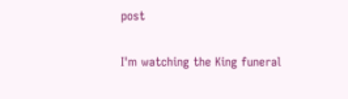post

I'm watching the King funeral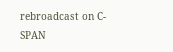rebroadcast on C-SPAN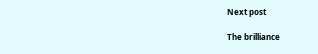Next post

The brilliance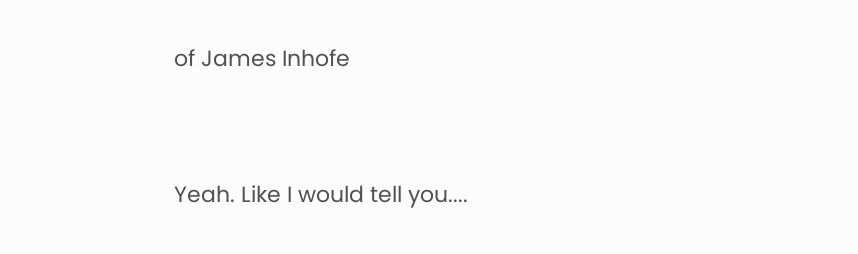of James Inhofe



Yeah. Like I would tell you....